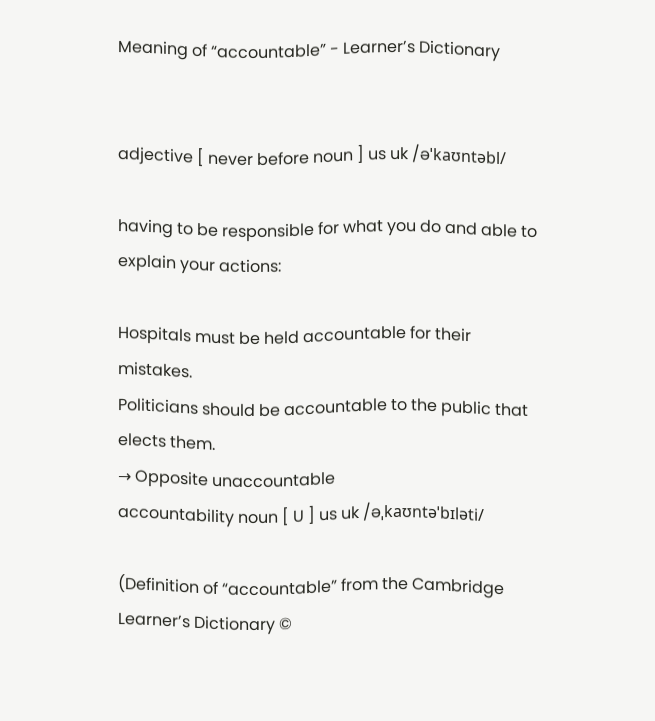Meaning of “accountable” - Learner’s Dictionary


adjective [ never before noun ] us uk /əˈkaʊntəbl/

having to be responsible for what you do and able to explain your actions:

Hospitals must be held accountable for their mistakes.
Politicians should be accountable to the public that elects them.
→ Opposite unaccountable
accountability noun [ U ] us uk /əˌkaʊntəˈbɪləti/

(Definition of “accountable” from the Cambridge Learner’s Dictionary ©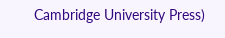Cambridge University Press)